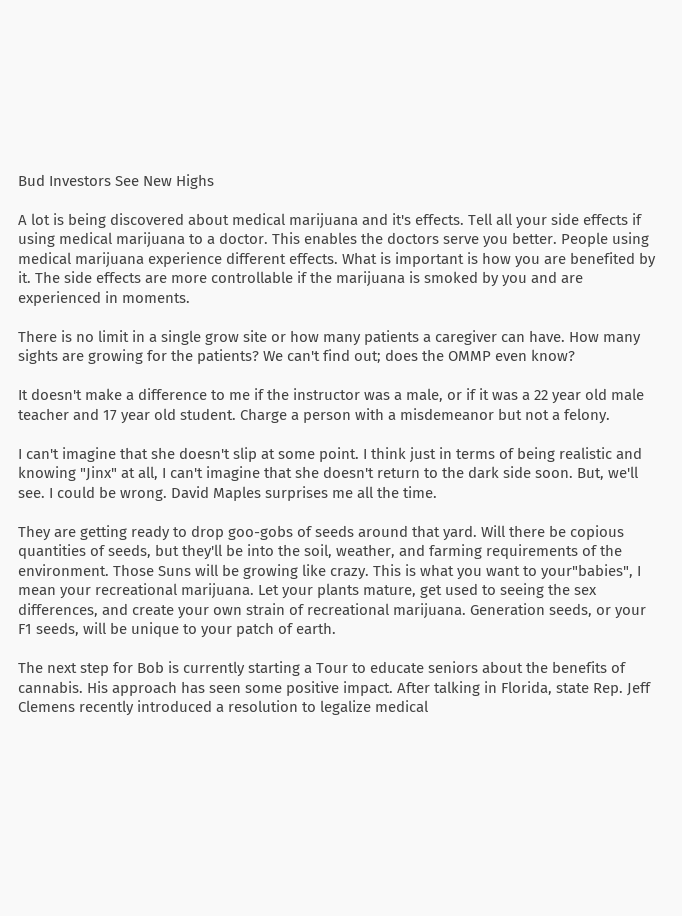Bud Investors See New Highs

A lot is being discovered about medical marijuana and it's effects. Tell all your side effects if using medical marijuana to a doctor. This enables the doctors serve you better. People using medical marijuana experience different effects. What is important is how you are benefited by it. The side effects are more controllable if the marijuana is smoked by you and are experienced in moments.

There is no limit in a single grow site or how many patients a caregiver can have. How many sights are growing for the patients? We can't find out; does the OMMP even know?

It doesn't make a difference to me if the instructor was a male, or if it was a 22 year old male teacher and 17 year old student. Charge a person with a misdemeanor but not a felony.

I can't imagine that she doesn't slip at some point. I think just in terms of being realistic and knowing "Jinx" at all, I can't imagine that she doesn't return to the dark side soon. But, we'll see. I could be wrong. David Maples surprises me all the time.

They are getting ready to drop goo-gobs of seeds around that yard. Will there be copious quantities of seeds, but they'll be into the soil, weather, and farming requirements of the environment. Those Suns will be growing like crazy. This is what you want to your"babies", I mean your recreational marijuana. Let your plants mature, get used to seeing the sex differences, and create your own strain of recreational marijuana. Generation seeds, or your F1 seeds, will be unique to your patch of earth.

The next step for Bob is currently starting a Tour to educate seniors about the benefits of cannabis. His approach has seen some positive impact. After talking in Florida, state Rep. Jeff Clemens recently introduced a resolution to legalize medical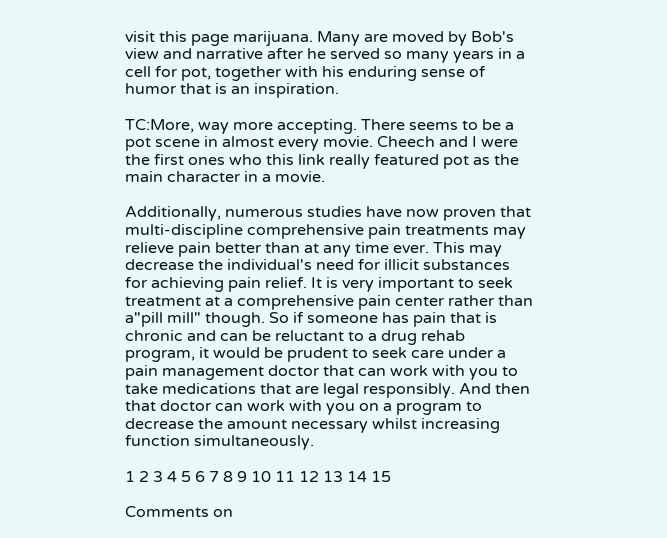visit this page marijuana. Many are moved by Bob's view and narrative after he served so many years in a cell for pot, together with his enduring sense of humor that is an inspiration.

TC:More, way more accepting. There seems to be a pot scene in almost every movie. Cheech and I were the first ones who this link really featured pot as the main character in a movie.

Additionally, numerous studies have now proven that multi-discipline comprehensive pain treatments may relieve pain better than at any time ever. This may decrease the individual's need for illicit substances for achieving pain relief. It is very important to seek treatment at a comprehensive pain center rather than a"pill mill" though. So if someone has pain that is chronic and can be reluctant to a drug rehab program, it would be prudent to seek care under a pain management doctor that can work with you to take medications that are legal responsibly. And then that doctor can work with you on a program to decrease the amount necessary whilst increasing function simultaneously.

1 2 3 4 5 6 7 8 9 10 11 12 13 14 15

Comments on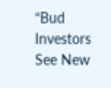“Bud Investors See New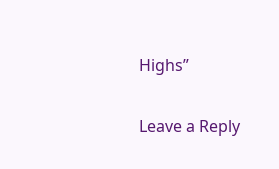Highs”

Leave a Reply